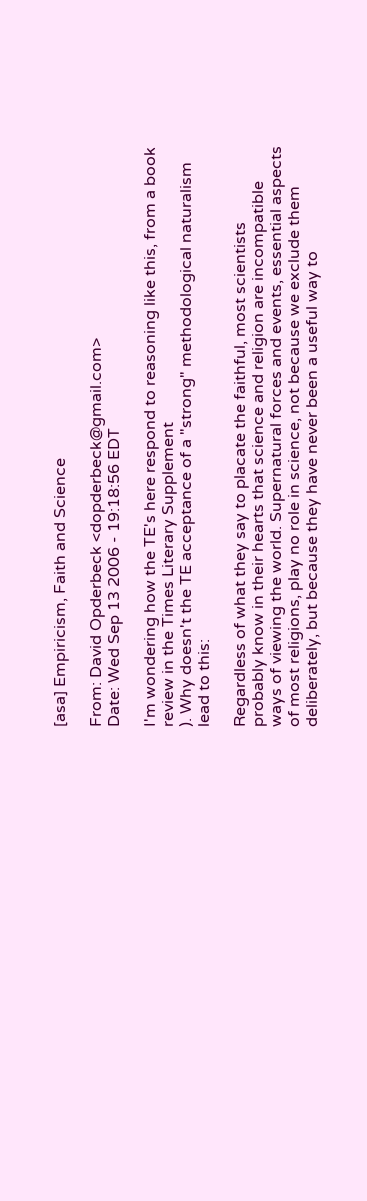[asa] Empiricism, Faith and Science

From: David Opderbeck <dopderbeck@gmail.com>
Date: Wed Sep 13 2006 - 19:18:56 EDT

I'm wondering how the TE's here respond to reasoning like this, from a book
review in the Times Literary Supplement
). Why doesn't the TE acceptance of a "strong" methodological naturalism
lead to this:

Regardless of what they say to placate the faithful, most scientists
probably know in their hearts that science and religion are incompatible
ways of viewing the world. Supernatural forces and events, essential aspects
of most religions, play no role in science, not because we exclude them
deliberately, but because they have never been a useful way to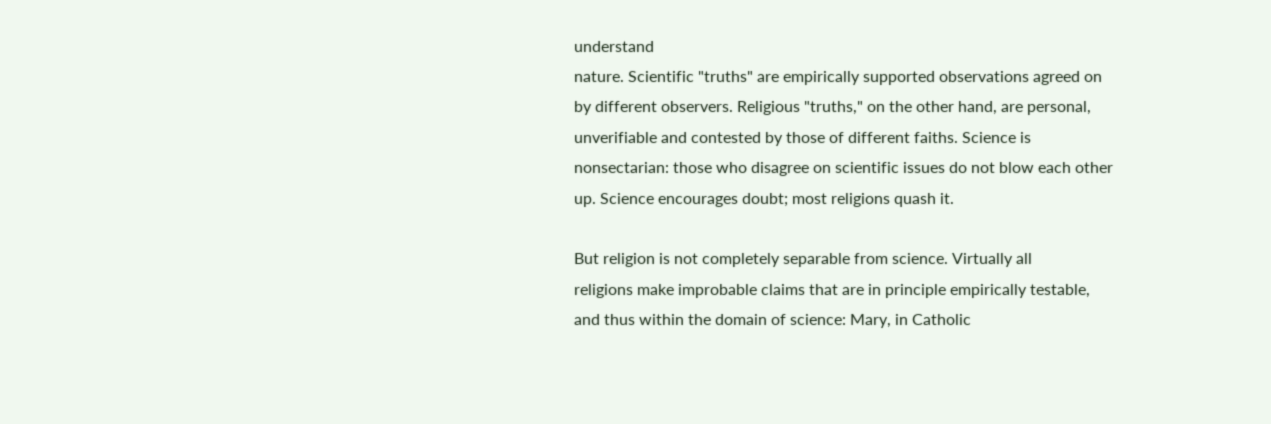understand
nature. Scientific "truths" are empirically supported observations agreed on
by different observers. Religious "truths," on the other hand, are personal,
unverifiable and contested by those of different faiths. Science is
nonsectarian: those who disagree on scientific issues do not blow each other
up. Science encourages doubt; most religions quash it.

But religion is not completely separable from science. Virtually all
religions make improbable claims that are in principle empirically testable,
and thus within the domain of science: Mary, in Catholic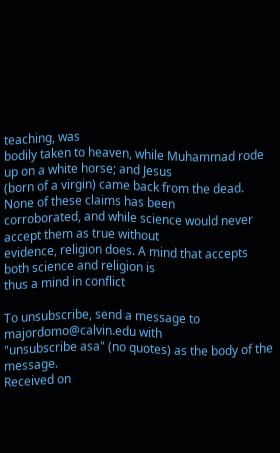teaching, was
bodily taken to heaven, while Muhammad rode up on a white horse; and Jesus
(born of a virgin) came back from the dead. None of these claims has been
corroborated, and while science would never accept them as true without
evidence, religion does. A mind that accepts both science and religion is
thus a mind in conflict

To unsubscribe, send a message to majordomo@calvin.edu with
"unsubscribe asa" (no quotes) as the body of the message.
Received on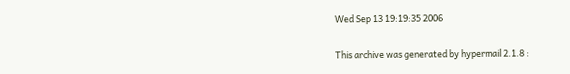Wed Sep 13 19:19:35 2006

This archive was generated by hypermail 2.1.8 :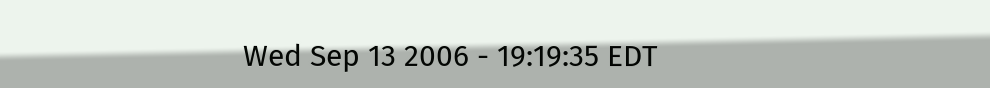Wed Sep 13 2006 - 19:19:35 EDT